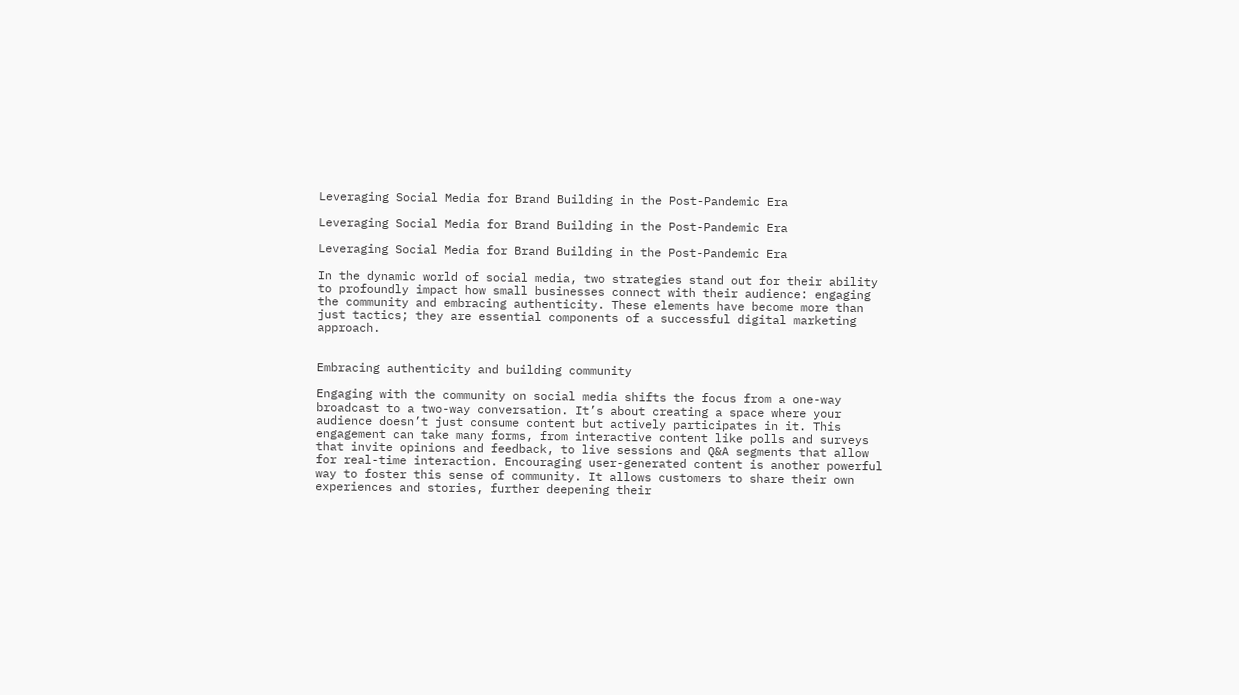Leveraging Social Media for Brand Building in the Post-Pandemic Era

Leveraging Social Media for Brand Building in the Post-Pandemic Era

Leveraging Social Media for Brand Building in the Post-Pandemic Era

In the dynamic world of social media, two strategies stand out for their ability to profoundly impact how small businesses connect with their audience: engaging the community and embracing authenticity. These elements have become more than just tactics; they are essential components of a successful digital marketing approach.


Embracing authenticity and building community

Engaging with the community on social media shifts the focus from a one-way broadcast to a two-way conversation. It’s about creating a space where your audience doesn’t just consume content but actively participates in it. This engagement can take many forms, from interactive content like polls and surveys that invite opinions and feedback, to live sessions and Q&A segments that allow for real-time interaction. Encouraging user-generated content is another powerful way to foster this sense of community. It allows customers to share their own experiences and stories, further deepening their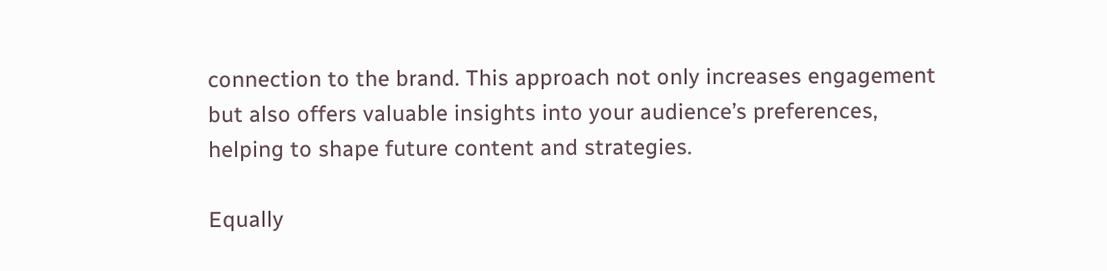connection to the brand. This approach not only increases engagement but also offers valuable insights into your audience’s preferences, helping to shape future content and strategies.

Equally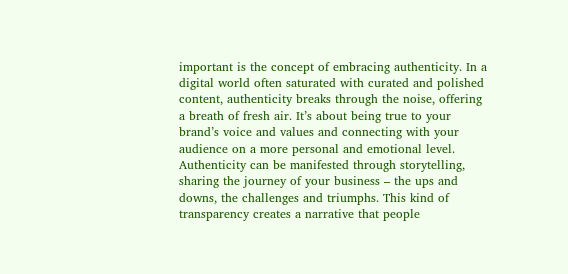important is the concept of embracing authenticity. In a digital world often saturated with curated and polished content, authenticity breaks through the noise, offering a breath of fresh air. It’s about being true to your brand’s voice and values and connecting with your audience on a more personal and emotional level. Authenticity can be manifested through storytelling, sharing the journey of your business – the ups and downs, the challenges and triumphs. This kind of transparency creates a narrative that people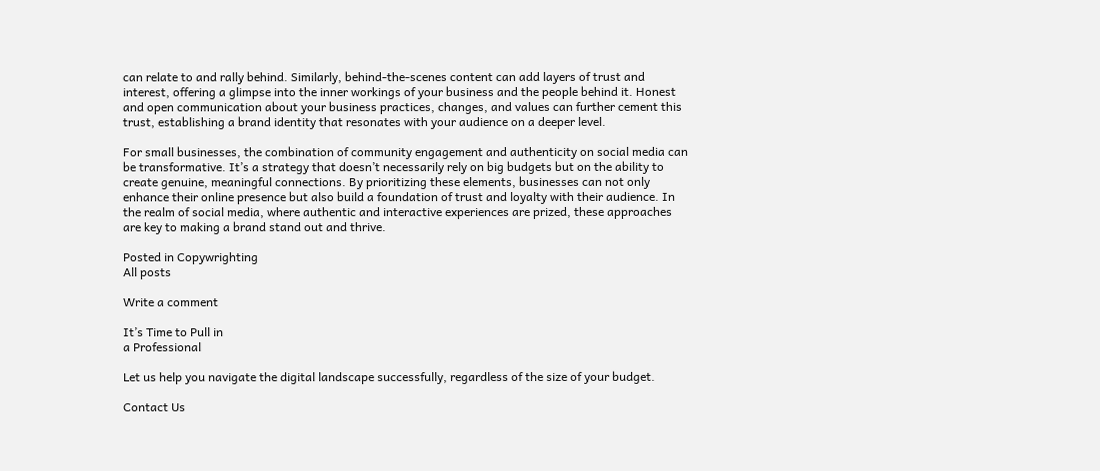can relate to and rally behind. Similarly, behind-the-scenes content can add layers of trust and interest, offering a glimpse into the inner workings of your business and the people behind it. Honest and open communication about your business practices, changes, and values can further cement this trust, establishing a brand identity that resonates with your audience on a deeper level.

For small businesses, the combination of community engagement and authenticity on social media can be transformative. It’s a strategy that doesn’t necessarily rely on big budgets but on the ability to create genuine, meaningful connections. By prioritizing these elements, businesses can not only enhance their online presence but also build a foundation of trust and loyalty with their audience. In the realm of social media, where authentic and interactive experiences are prized, these approaches are key to making a brand stand out and thrive.

Posted in Copywrighting
All posts

Write a comment

It’s Time to Pull in
a Professional

Let us help you navigate the digital landscape successfully, regardless of the size of your budget.

Contact Us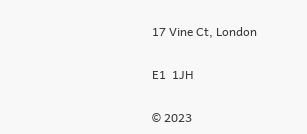17 Vine Ct, London

E1  1JH

© 2023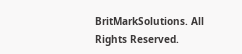BritMarkSolutions. All Rights Reserved.